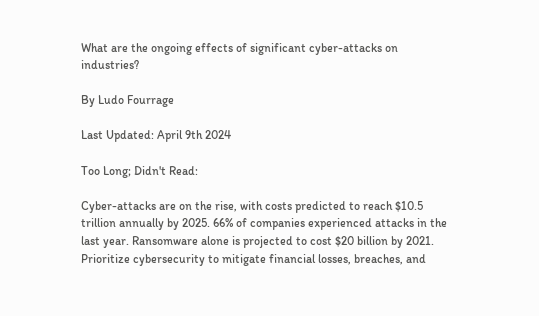What are the ongoing effects of significant cyber-attacks on industries?

By Ludo Fourrage

Last Updated: April 9th 2024

Too Long; Didn't Read:

Cyber-attacks are on the rise, with costs predicted to reach $10.5 trillion annually by 2025. 66% of companies experienced attacks in the last year. Ransomware alone is projected to cost $20 billion by 2021. Prioritize cybersecurity to mitigate financial losses, breaches, and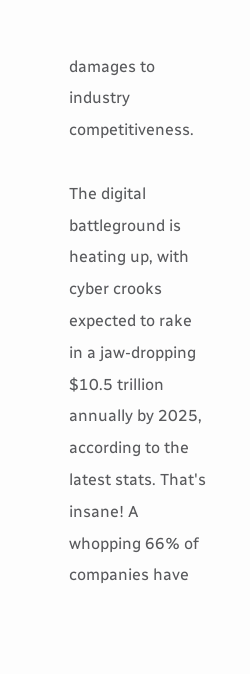damages to industry competitiveness.

The digital battleground is heating up, with cyber crooks expected to rake in a jaw-dropping $10.5 trillion annually by 2025, according to the latest stats. That's insane! A whopping 66% of companies have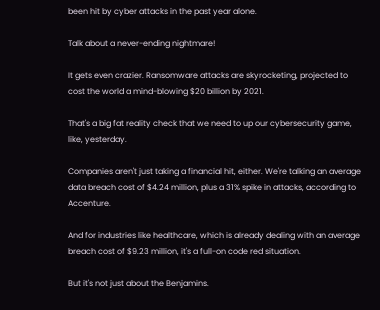been hit by cyber attacks in the past year alone.

Talk about a never-ending nightmare!

It gets even crazier. Ransomware attacks are skyrocketing, projected to cost the world a mind-blowing $20 billion by 2021.

That's a big fat reality check that we need to up our cybersecurity game, like, yesterday.

Companies aren't just taking a financial hit, either. We're talking an average data breach cost of $4.24 million, plus a 31% spike in attacks, according to Accenture.

And for industries like healthcare, which is already dealing with an average breach cost of $9.23 million, it's a full-on code red situation.

But it's not just about the Benjamins.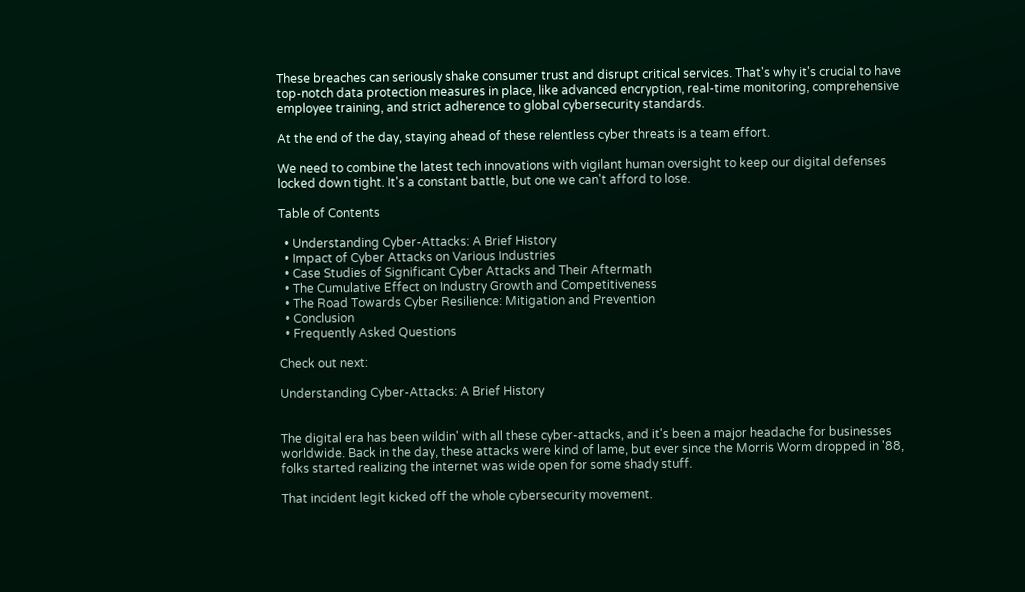These breaches can seriously shake consumer trust and disrupt critical services. That's why it's crucial to have top-notch data protection measures in place, like advanced encryption, real-time monitoring, comprehensive employee training, and strict adherence to global cybersecurity standards.

At the end of the day, staying ahead of these relentless cyber threats is a team effort.

We need to combine the latest tech innovations with vigilant human oversight to keep our digital defenses locked down tight. It's a constant battle, but one we can't afford to lose.

Table of Contents

  • Understanding Cyber-Attacks: A Brief History
  • Impact of Cyber Attacks on Various Industries
  • Case Studies of Significant Cyber Attacks and Their Aftermath
  • The Cumulative Effect on Industry Growth and Competitiveness
  • The Road Towards Cyber Resilience: Mitigation and Prevention
  • Conclusion
  • Frequently Asked Questions

Check out next:

Understanding Cyber-Attacks: A Brief History


The digital era has been wildin' with all these cyber-attacks, and it's been a major headache for businesses worldwide. Back in the day, these attacks were kind of lame, but ever since the Morris Worm dropped in '88, folks started realizing the internet was wide open for some shady stuff.

That incident legit kicked off the whole cybersecurity movement.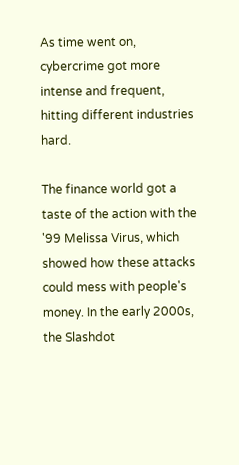As time went on, cybercrime got more intense and frequent, hitting different industries hard.

The finance world got a taste of the action with the '99 Melissa Virus, which showed how these attacks could mess with people's money. In the early 2000s, the Slashdot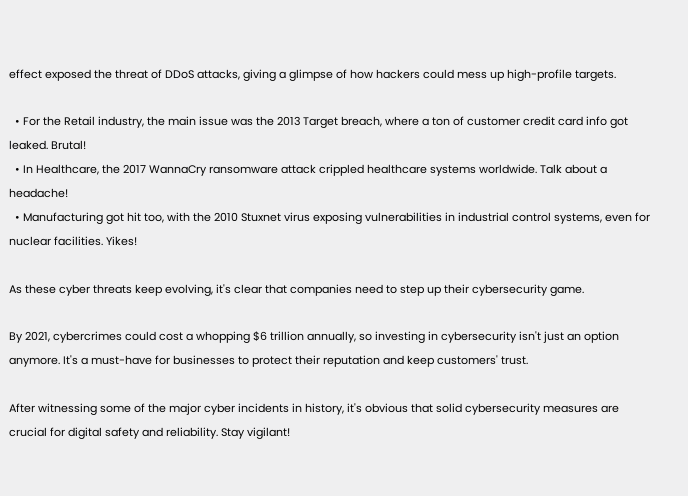effect exposed the threat of DDoS attacks, giving a glimpse of how hackers could mess up high-profile targets.

  • For the Retail industry, the main issue was the 2013 Target breach, where a ton of customer credit card info got leaked. Brutal!
  • In Healthcare, the 2017 WannaCry ransomware attack crippled healthcare systems worldwide. Talk about a headache!
  • Manufacturing got hit too, with the 2010 Stuxnet virus exposing vulnerabilities in industrial control systems, even for nuclear facilities. Yikes!

As these cyber threats keep evolving, it's clear that companies need to step up their cybersecurity game.

By 2021, cybercrimes could cost a whopping $6 trillion annually, so investing in cybersecurity isn't just an option anymore. It's a must-have for businesses to protect their reputation and keep customers' trust.

After witnessing some of the major cyber incidents in history, it's obvious that solid cybersecurity measures are crucial for digital safety and reliability. Stay vigilant!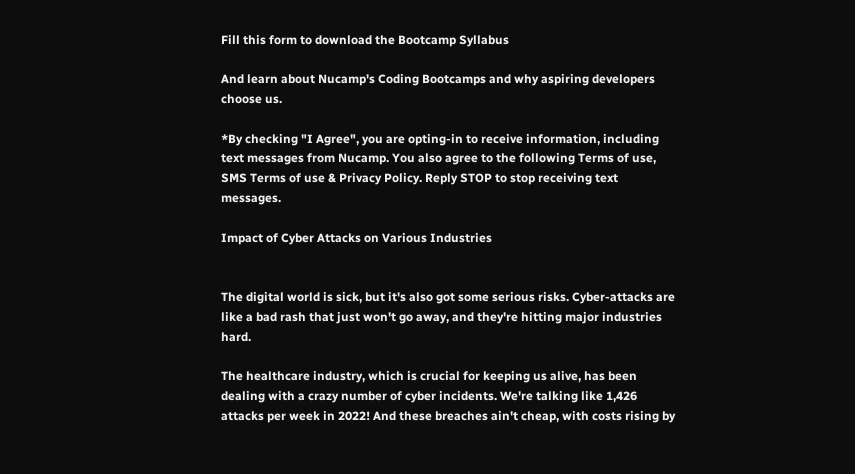Fill this form to download the Bootcamp Syllabus

And learn about Nucamp's Coding Bootcamps and why aspiring developers choose us.

*By checking "I Agree", you are opting-in to receive information, including text messages from Nucamp. You also agree to the following Terms of use, SMS Terms of use & Privacy Policy. Reply STOP to stop receiving text messages.

Impact of Cyber Attacks on Various Industries


The digital world is sick, but it's also got some serious risks. Cyber-attacks are like a bad rash that just won't go away, and they're hitting major industries hard.

The healthcare industry, which is crucial for keeping us alive, has been dealing with a crazy number of cyber incidents. We're talking like 1,426 attacks per week in 2022! And these breaches ain't cheap, with costs rising by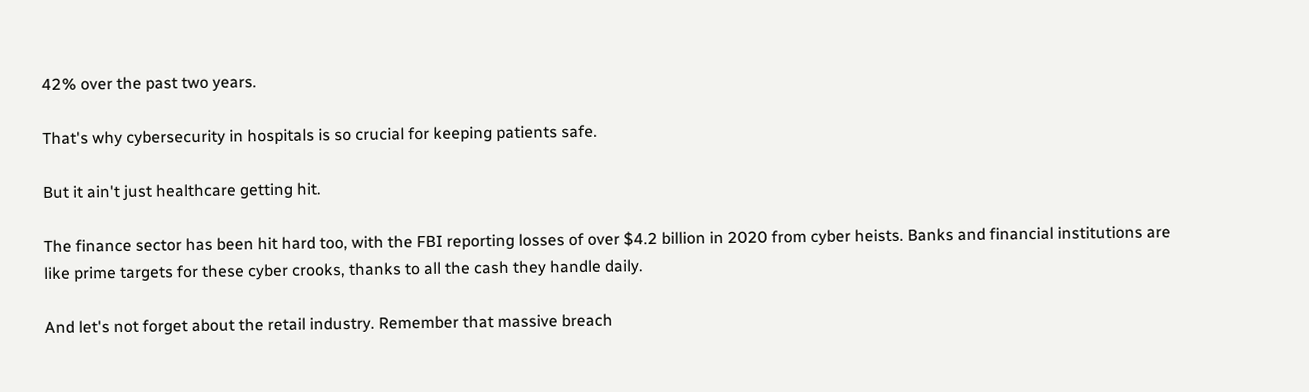42% over the past two years.

That's why cybersecurity in hospitals is so crucial for keeping patients safe.

But it ain't just healthcare getting hit.

The finance sector has been hit hard too, with the FBI reporting losses of over $4.2 billion in 2020 from cyber heists. Banks and financial institutions are like prime targets for these cyber crooks, thanks to all the cash they handle daily.

And let's not forget about the retail industry. Remember that massive breach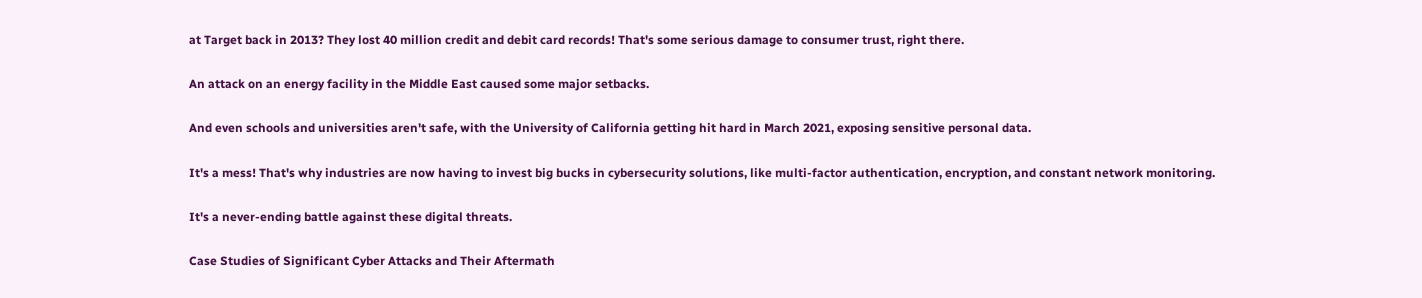at Target back in 2013? They lost 40 million credit and debit card records! That's some serious damage to consumer trust, right there.

An attack on an energy facility in the Middle East caused some major setbacks.

And even schools and universities aren't safe, with the University of California getting hit hard in March 2021, exposing sensitive personal data.

It's a mess! That's why industries are now having to invest big bucks in cybersecurity solutions, like multi-factor authentication, encryption, and constant network monitoring.

It's a never-ending battle against these digital threats.

Case Studies of Significant Cyber Attacks and Their Aftermath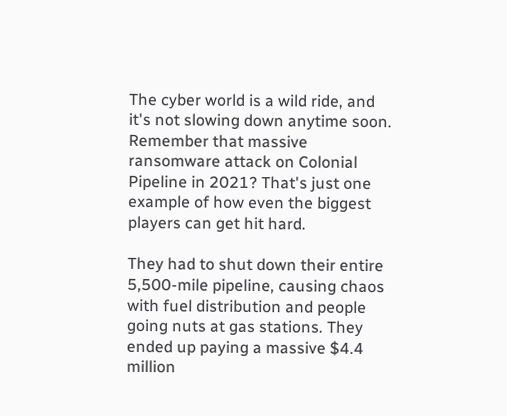The cyber world is a wild ride, and it's not slowing down anytime soon. Remember that massive ransomware attack on Colonial Pipeline in 2021? That's just one example of how even the biggest players can get hit hard.

They had to shut down their entire 5,500-mile pipeline, causing chaos with fuel distribution and people going nuts at gas stations. They ended up paying a massive $4.4 million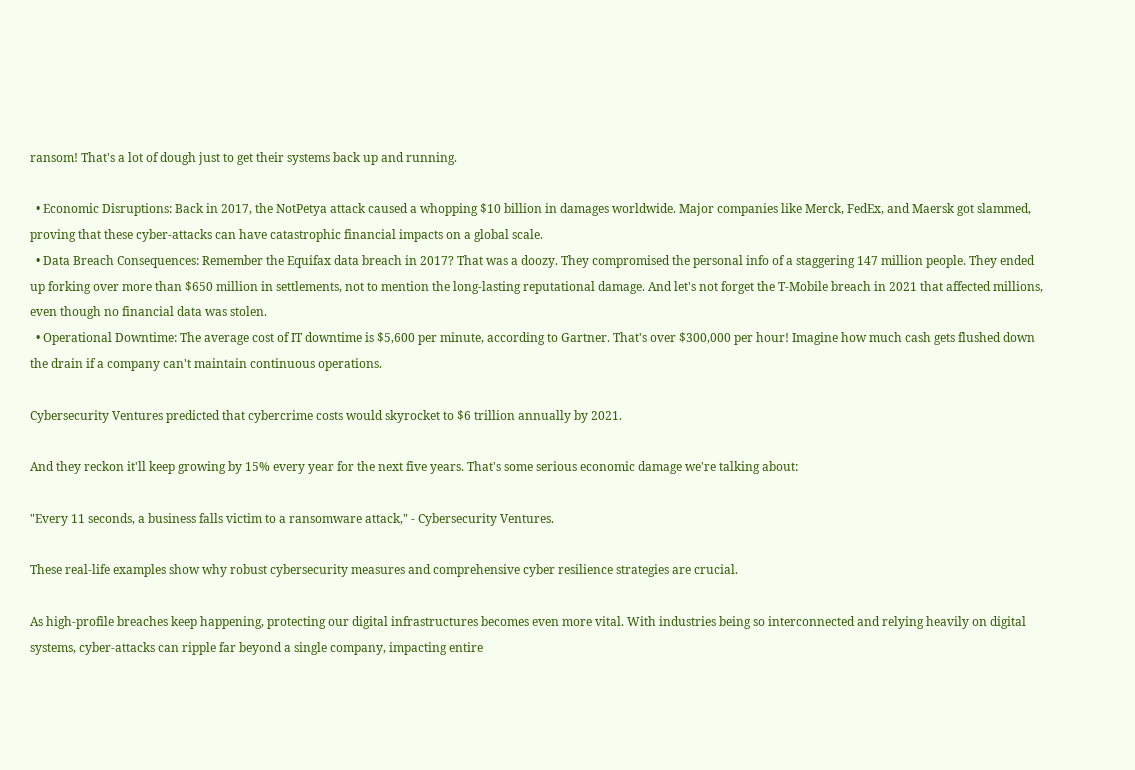ransom! That's a lot of dough just to get their systems back up and running.

  • Economic Disruptions: Back in 2017, the NotPetya attack caused a whopping $10 billion in damages worldwide. Major companies like Merck, FedEx, and Maersk got slammed, proving that these cyber-attacks can have catastrophic financial impacts on a global scale.
  • Data Breach Consequences: Remember the Equifax data breach in 2017? That was a doozy. They compromised the personal info of a staggering 147 million people. They ended up forking over more than $650 million in settlements, not to mention the long-lasting reputational damage. And let's not forget the T-Mobile breach in 2021 that affected millions, even though no financial data was stolen.
  • Operational Downtime: The average cost of IT downtime is $5,600 per minute, according to Gartner. That's over $300,000 per hour! Imagine how much cash gets flushed down the drain if a company can't maintain continuous operations.

Cybersecurity Ventures predicted that cybercrime costs would skyrocket to $6 trillion annually by 2021.

And they reckon it'll keep growing by 15% every year for the next five years. That's some serious economic damage we're talking about:

"Every 11 seconds, a business falls victim to a ransomware attack," - Cybersecurity Ventures.

These real-life examples show why robust cybersecurity measures and comprehensive cyber resilience strategies are crucial.

As high-profile breaches keep happening, protecting our digital infrastructures becomes even more vital. With industries being so interconnected and relying heavily on digital systems, cyber-attacks can ripple far beyond a single company, impacting entire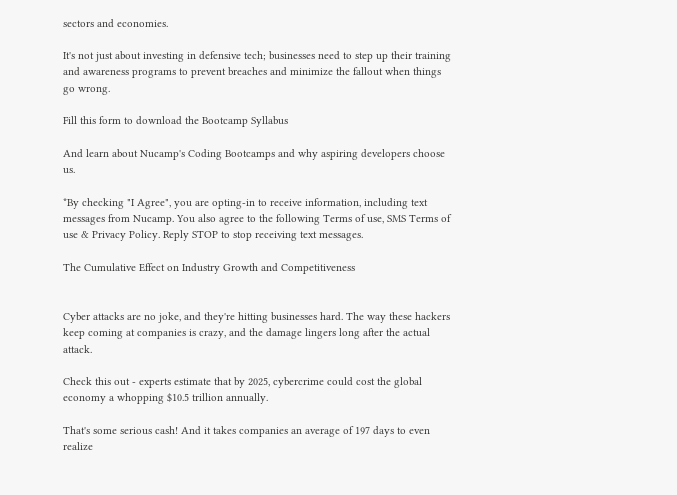sectors and economies.

It's not just about investing in defensive tech; businesses need to step up their training and awareness programs to prevent breaches and minimize the fallout when things go wrong.

Fill this form to download the Bootcamp Syllabus

And learn about Nucamp's Coding Bootcamps and why aspiring developers choose us.

*By checking "I Agree", you are opting-in to receive information, including text messages from Nucamp. You also agree to the following Terms of use, SMS Terms of use & Privacy Policy. Reply STOP to stop receiving text messages.

The Cumulative Effect on Industry Growth and Competitiveness


Cyber attacks are no joke, and they're hitting businesses hard. The way these hackers keep coming at companies is crazy, and the damage lingers long after the actual attack.

Check this out - experts estimate that by 2025, cybercrime could cost the global economy a whopping $10.5 trillion annually.

That's some serious cash! And it takes companies an average of 197 days to even realize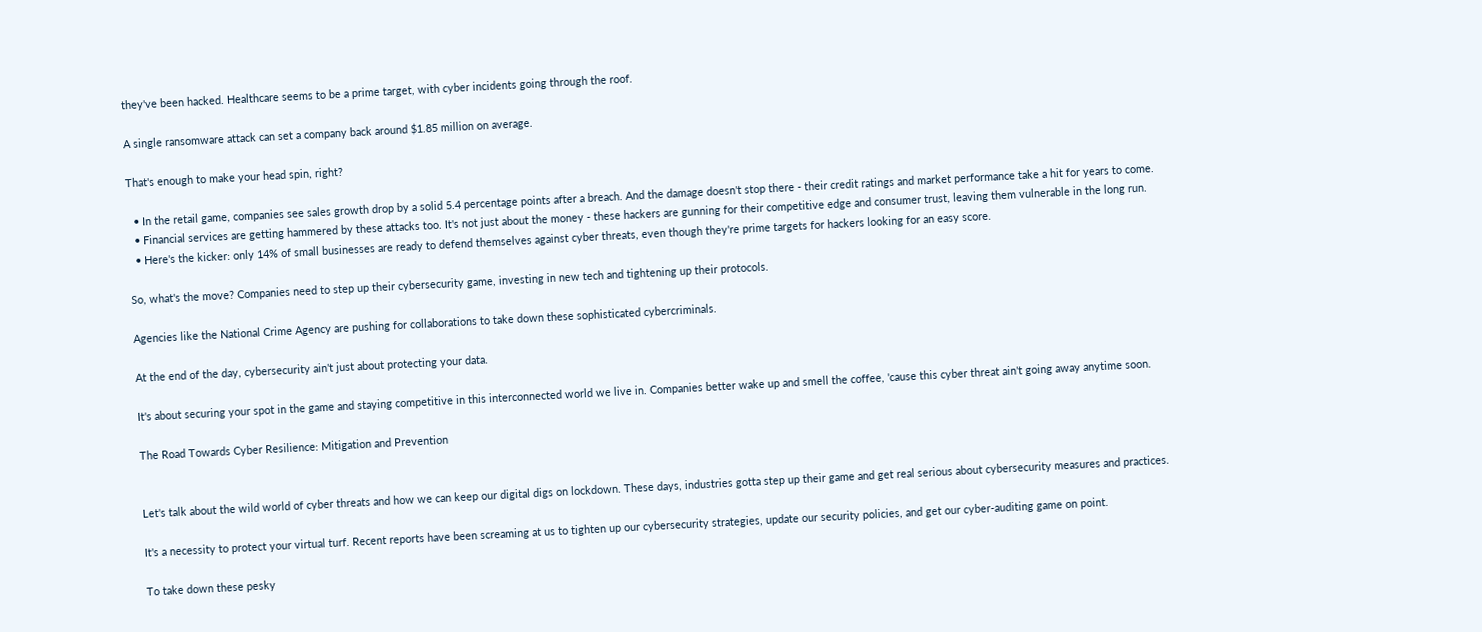they've been hacked. Healthcare seems to be a prime target, with cyber incidents going through the roof.

A single ransomware attack can set a company back around $1.85 million on average.

That's enough to make your head spin, right?

  • In the retail game, companies see sales growth drop by a solid 5.4 percentage points after a breach. And the damage doesn't stop there - their credit ratings and market performance take a hit for years to come.
  • Financial services are getting hammered by these attacks too. It's not just about the money - these hackers are gunning for their competitive edge and consumer trust, leaving them vulnerable in the long run.
  • Here's the kicker: only 14% of small businesses are ready to defend themselves against cyber threats, even though they're prime targets for hackers looking for an easy score.

So, what's the move? Companies need to step up their cybersecurity game, investing in new tech and tightening up their protocols.

Agencies like the National Crime Agency are pushing for collaborations to take down these sophisticated cybercriminals.

At the end of the day, cybersecurity ain't just about protecting your data.

It's about securing your spot in the game and staying competitive in this interconnected world we live in. Companies better wake up and smell the coffee, 'cause this cyber threat ain't going away anytime soon.

The Road Towards Cyber Resilience: Mitigation and Prevention


Let's talk about the wild world of cyber threats and how we can keep our digital digs on lockdown. These days, industries gotta step up their game and get real serious about cybersecurity measures and practices.

It's a necessity to protect your virtual turf. Recent reports have been screaming at us to tighten up our cybersecurity strategies, update our security policies, and get our cyber-auditing game on point.

To take down these pesky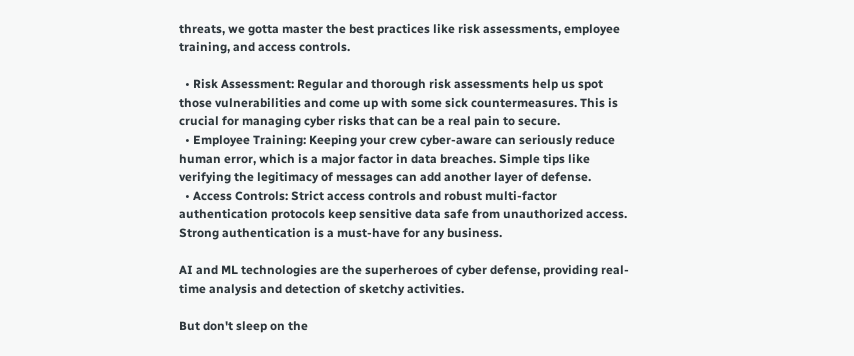threats, we gotta master the best practices like risk assessments, employee training, and access controls.

  • Risk Assessment: Regular and thorough risk assessments help us spot those vulnerabilities and come up with some sick countermeasures. This is crucial for managing cyber risks that can be a real pain to secure.
  • Employee Training: Keeping your crew cyber-aware can seriously reduce human error, which is a major factor in data breaches. Simple tips like verifying the legitimacy of messages can add another layer of defense.
  • Access Controls: Strict access controls and robust multi-factor authentication protocols keep sensitive data safe from unauthorized access. Strong authentication is a must-have for any business.

AI and ML technologies are the superheroes of cyber defense, providing real-time analysis and detection of sketchy activities.

But don't sleep on the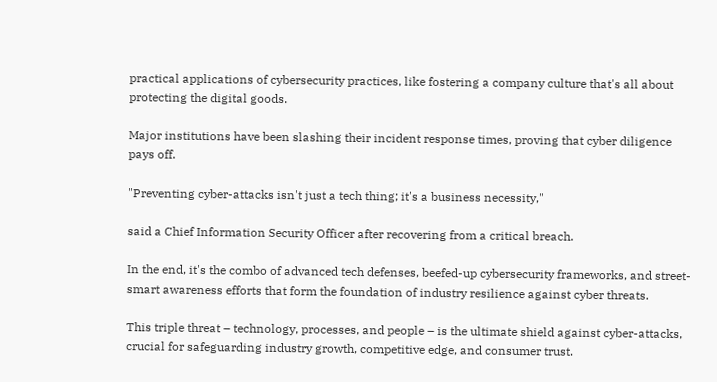practical applications of cybersecurity practices, like fostering a company culture that's all about protecting the digital goods.

Major institutions have been slashing their incident response times, proving that cyber diligence pays off.

"Preventing cyber-attacks isn't just a tech thing; it's a business necessity,"

said a Chief Information Security Officer after recovering from a critical breach.

In the end, it's the combo of advanced tech defenses, beefed-up cybersecurity frameworks, and street-smart awareness efforts that form the foundation of industry resilience against cyber threats.

This triple threat – technology, processes, and people – is the ultimate shield against cyber-attacks, crucial for safeguarding industry growth, competitive edge, and consumer trust.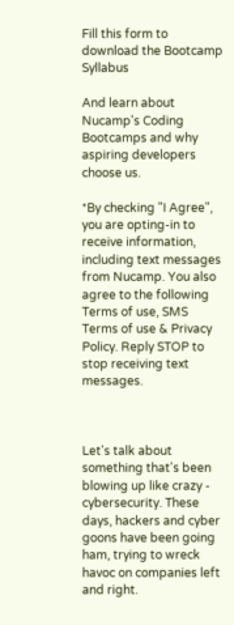Fill this form to download the Bootcamp Syllabus

And learn about Nucamp's Coding Bootcamps and why aspiring developers choose us.

*By checking "I Agree", you are opting-in to receive information, including text messages from Nucamp. You also agree to the following Terms of use, SMS Terms of use & Privacy Policy. Reply STOP to stop receiving text messages.



Let's talk about something that's been blowing up like crazy - cybersecurity. These days, hackers and cyber goons have been going ham, trying to wreck havoc on companies left and right.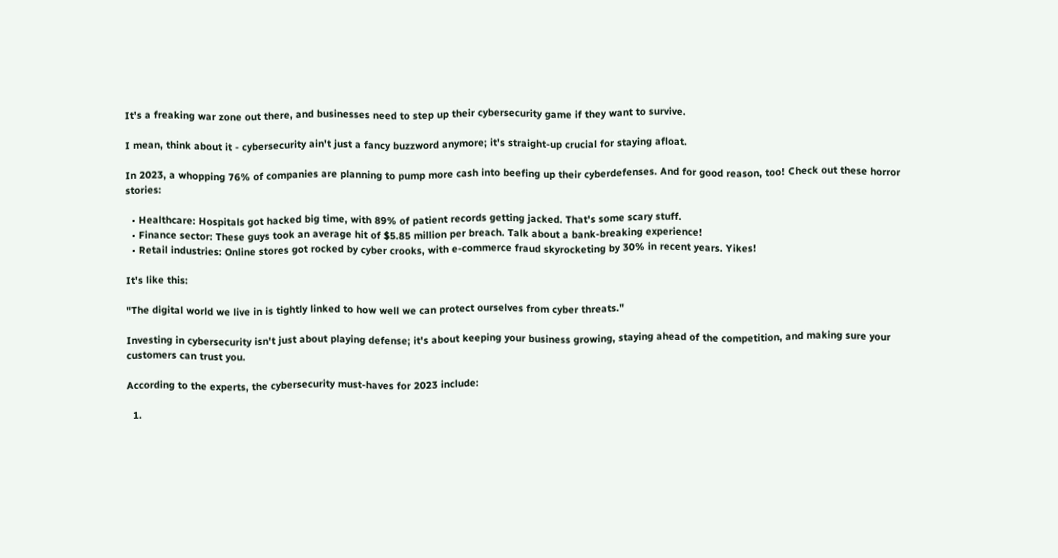It's a freaking war zone out there, and businesses need to step up their cybersecurity game if they want to survive.

I mean, think about it - cybersecurity ain't just a fancy buzzword anymore; it's straight-up crucial for staying afloat.

In 2023, a whopping 76% of companies are planning to pump more cash into beefing up their cyberdefenses. And for good reason, too! Check out these horror stories:

  • Healthcare: Hospitals got hacked big time, with 89% of patient records getting jacked. That's some scary stuff.
  • Finance sector: These guys took an average hit of $5.85 million per breach. Talk about a bank-breaking experience!
  • Retail industries: Online stores got rocked by cyber crooks, with e-commerce fraud skyrocketing by 30% in recent years. Yikes!

It's like this:

"The digital world we live in is tightly linked to how well we can protect ourselves from cyber threats."

Investing in cybersecurity isn't just about playing defense; it's about keeping your business growing, staying ahead of the competition, and making sure your customers can trust you.

According to the experts, the cybersecurity must-haves for 2023 include:

  1.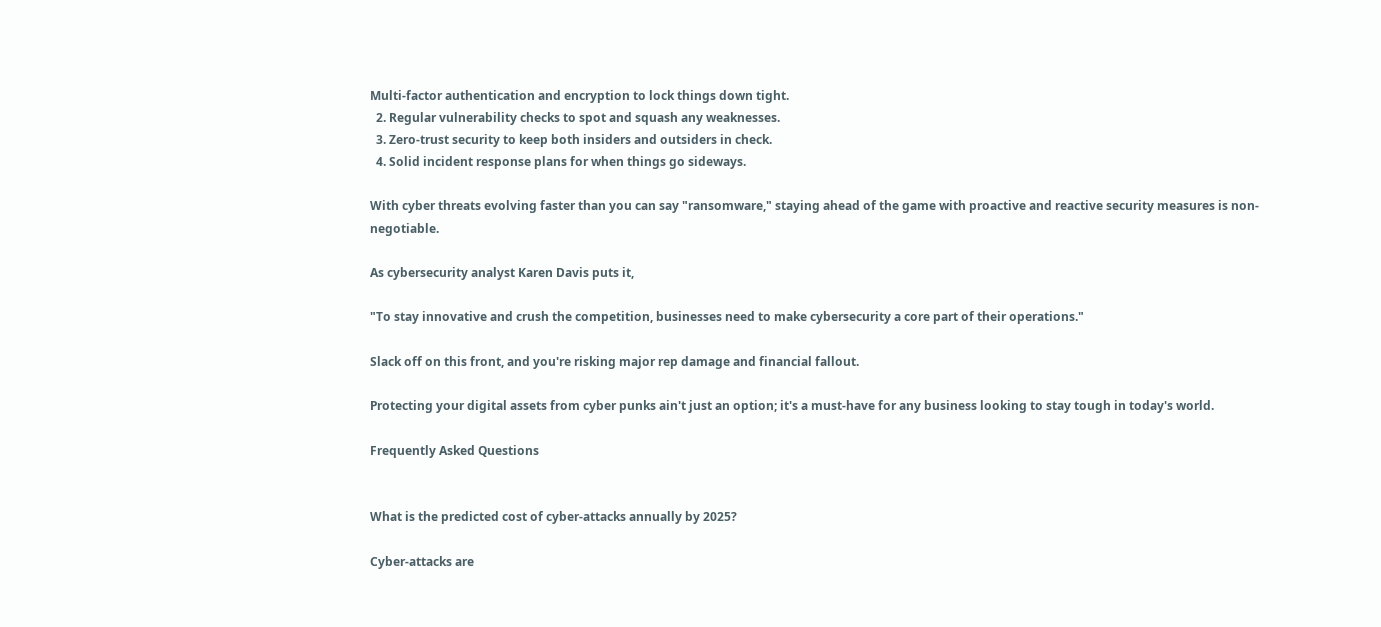Multi-factor authentication and encryption to lock things down tight.
  2. Regular vulnerability checks to spot and squash any weaknesses.
  3. Zero-trust security to keep both insiders and outsiders in check.
  4. Solid incident response plans for when things go sideways.

With cyber threats evolving faster than you can say "ransomware," staying ahead of the game with proactive and reactive security measures is non-negotiable.

As cybersecurity analyst Karen Davis puts it,

"To stay innovative and crush the competition, businesses need to make cybersecurity a core part of their operations."

Slack off on this front, and you're risking major rep damage and financial fallout.

Protecting your digital assets from cyber punks ain't just an option; it's a must-have for any business looking to stay tough in today's world.

Frequently Asked Questions


What is the predicted cost of cyber-attacks annually by 2025?

Cyber-attacks are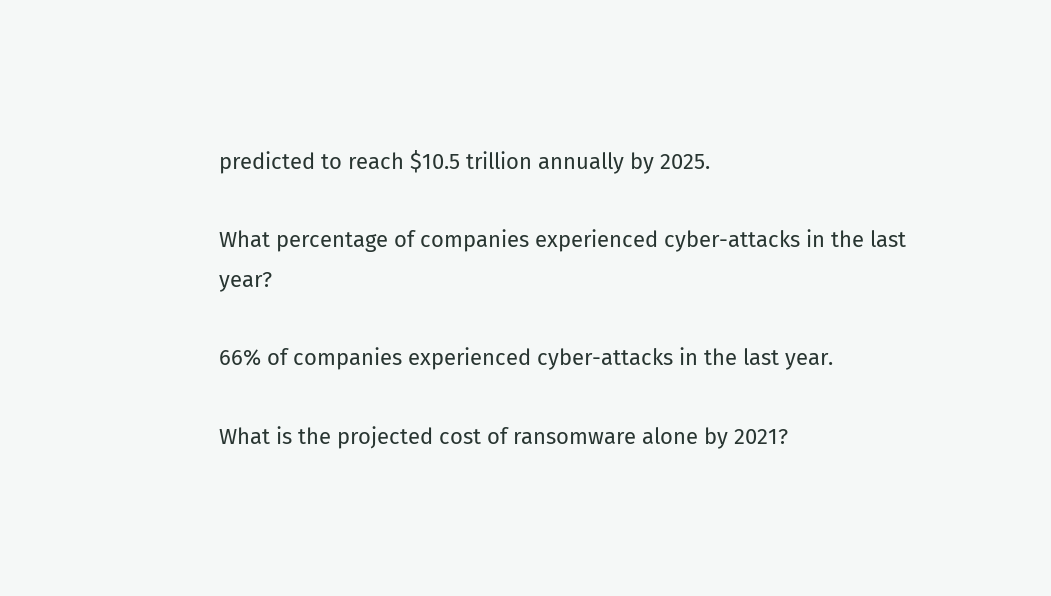predicted to reach $10.5 trillion annually by 2025.

What percentage of companies experienced cyber-attacks in the last year?

66% of companies experienced cyber-attacks in the last year.

What is the projected cost of ransomware alone by 2021?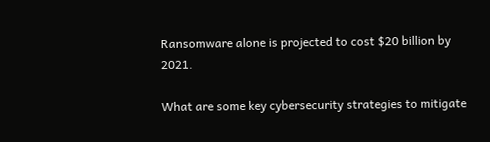Ransomware alone is projected to cost $20 billion by 2021.

What are some key cybersecurity strategies to mitigate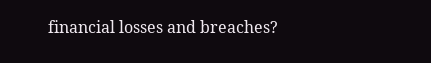financial losses and breaches?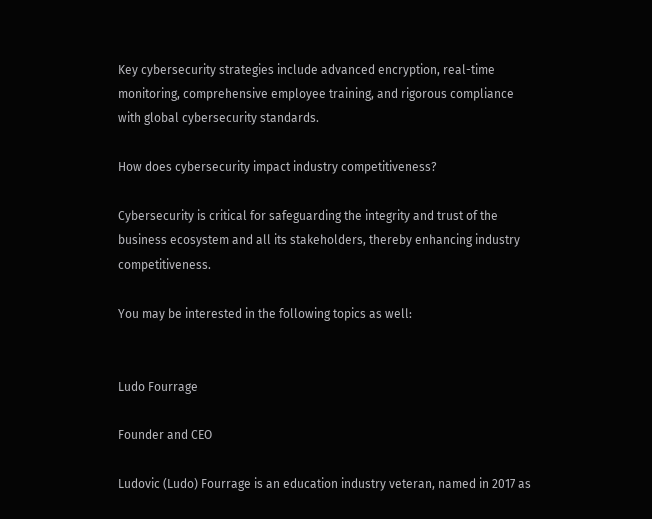Key cybersecurity strategies include advanced encryption, real-time monitoring, comprehensive employee training, and rigorous compliance with global cybersecurity standards.

How does cybersecurity impact industry competitiveness?

Cybersecurity is critical for safeguarding the integrity and trust of the business ecosystem and all its stakeholders, thereby enhancing industry competitiveness.

You may be interested in the following topics as well:


Ludo Fourrage

Founder and CEO

Ludovic (Ludo) Fourrage is an education industry veteran, named in 2017 as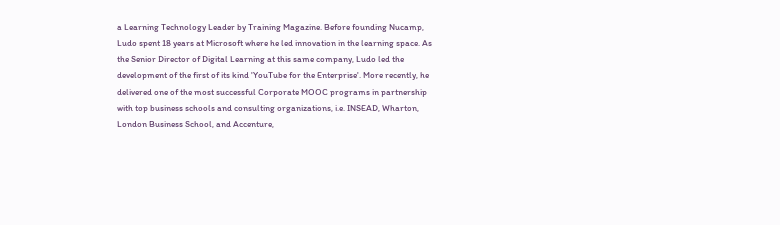a Learning Technology Leader by Training Magazine. Before founding Nucamp, Ludo spent 18 years at Microsoft where he led innovation in the learning space. As the Senior Director of Digital Learning at this same company, Ludo led the development of the first of its kind 'YouTube for the Enterprise'. More recently, he delivered one of the most successful Corporate MOOC programs in partnership with top business schools and consulting organizations, i.e. INSEAD, Wharton, London Business School, and Accenture,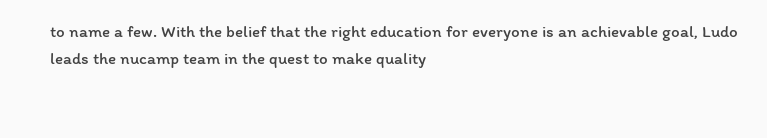to name a few. With the belief that the right education for everyone is an achievable goal, Ludo leads the nucamp team in the quest to make quality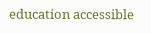education accessible